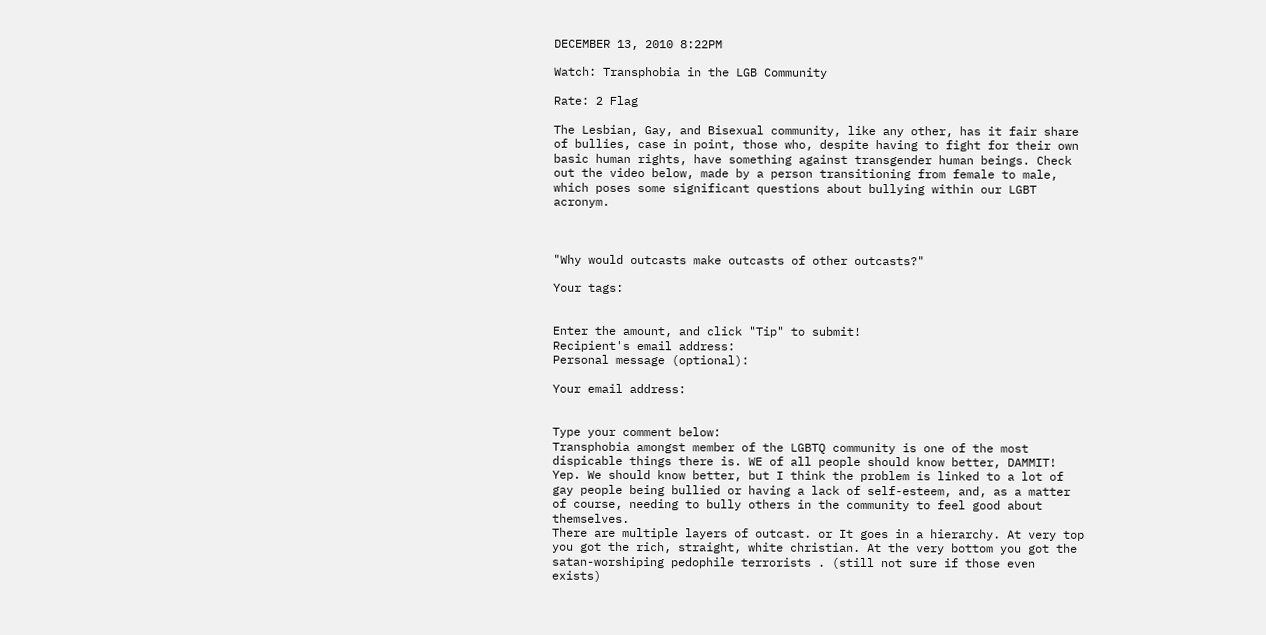DECEMBER 13, 2010 8:22PM

Watch: Transphobia in the LGB Community

Rate: 2 Flag

The Lesbian, Gay, and Bisexual community, like any other, has it fair share of bullies, case in point, those who, despite having to fight for their own basic human rights, have something against transgender human beings. Check out the video below, made by a person transitioning from female to male, which poses some significant questions about bullying within our LGBT acronym.



"Why would outcasts make outcasts of other outcasts?"

Your tags:


Enter the amount, and click "Tip" to submit!
Recipient's email address:
Personal message (optional):

Your email address:


Type your comment below:
Transphobia amongst member of the LGBTQ community is one of the most dispicable things there is. WE of all people should know better, DAMMIT!
Yep. We should know better, but I think the problem is linked to a lot of gay people being bullied or having a lack of self-esteem, and, as a matter of course, needing to bully others in the community to feel good about themselves.
There are multiple layers of outcast. or It goes in a hierarchy. At very top you got the rich, straight, white christian. At the very bottom you got the satan-worshiping pedophile terrorists . (still not sure if those even exists)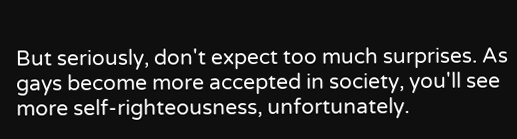But seriously, don't expect too much surprises. As gays become more accepted in society, you'll see more self-righteousness, unfortunately.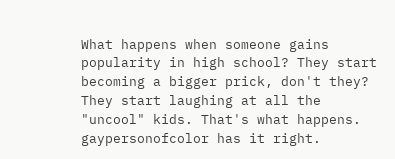What happens when someone gains popularity in high school? They start becoming a bigger prick, don't they? They start laughing at all the "uncool" kids. That's what happens.
gaypersonofcolor has it right.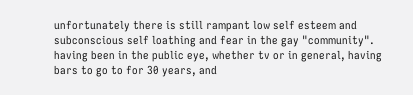unfortunately there is still rampant low self esteem and subconscious self loathing and fear in the gay "community". having been in the public eye, whether tv or in general, having bars to go to for 30 years, and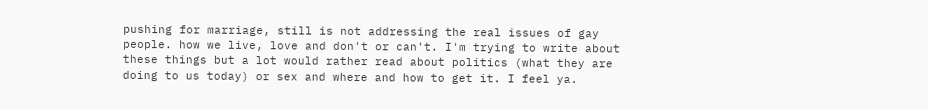pushing for marriage, still is not addressing the real issues of gay people. how we live, love and don't or can't. I'm trying to write about these things but a lot would rather read about politics (what they are doing to us today) or sex and where and how to get it. I feel ya.